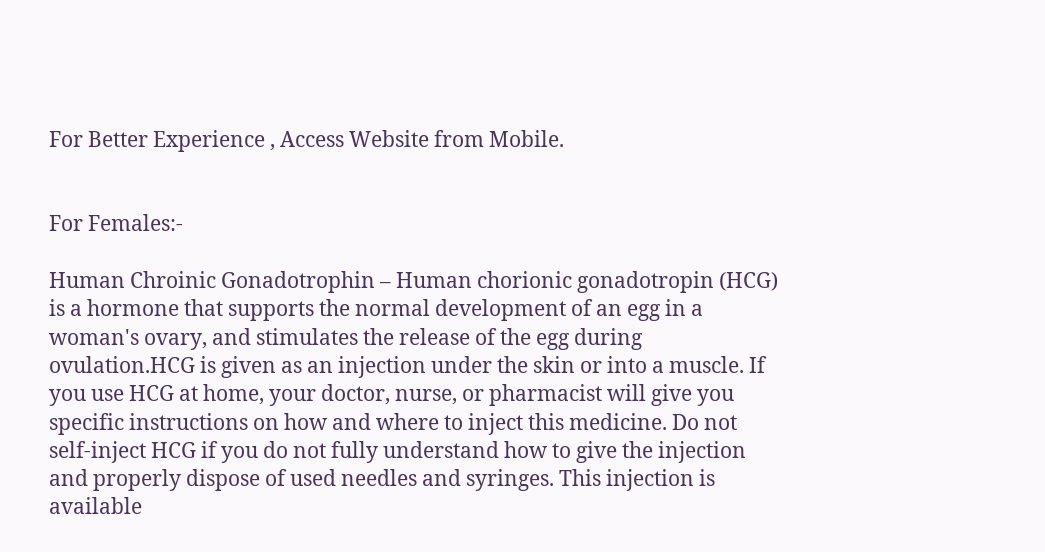For Better Experience , Access Website from Mobile.


For Females:-

Human Chroinic Gonadotrophin – Human chorionic gonadotropin (HCG) is a hormone that supports the normal development of an egg in a woman's ovary, and stimulates the release of the egg during ovulation.HCG is given as an injection under the skin or into a muscle. If you use HCG at home, your doctor, nurse, or pharmacist will give you specific instructions on how and where to inject this medicine. Do not self-inject HCG if you do not fully understand how to give the injection and properly dispose of used needles and syringes. This injection is available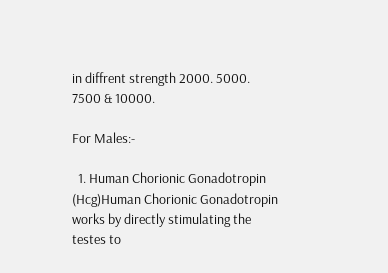in diffrent strength 2000. 5000. 7500 & 10000.

For Males:-

  1. Human Chorionic Gonadotropin (Hcg)Human Chorionic Gonadotropin works by directly stimulating the testes to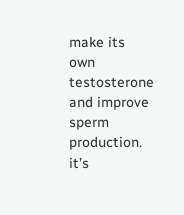make its own testosterone and improve sperm production. it’s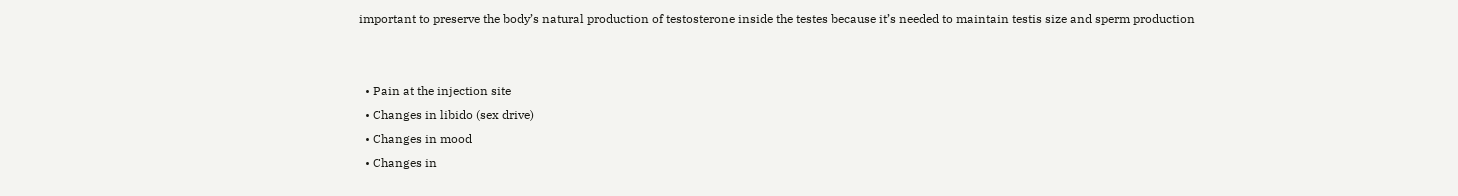important to preserve the body’s natural production of testosterone inside the testes because it’s needed to maintain testis size and sperm production


  • Pain at the injection site
  • Changes in libido (sex drive)
  • Changes in mood
  • Changes in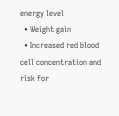energy level
  • Weight gain
  • Increased red blood cell concentration and risk for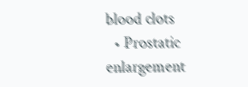blood clots
  • Prostatic enlargement